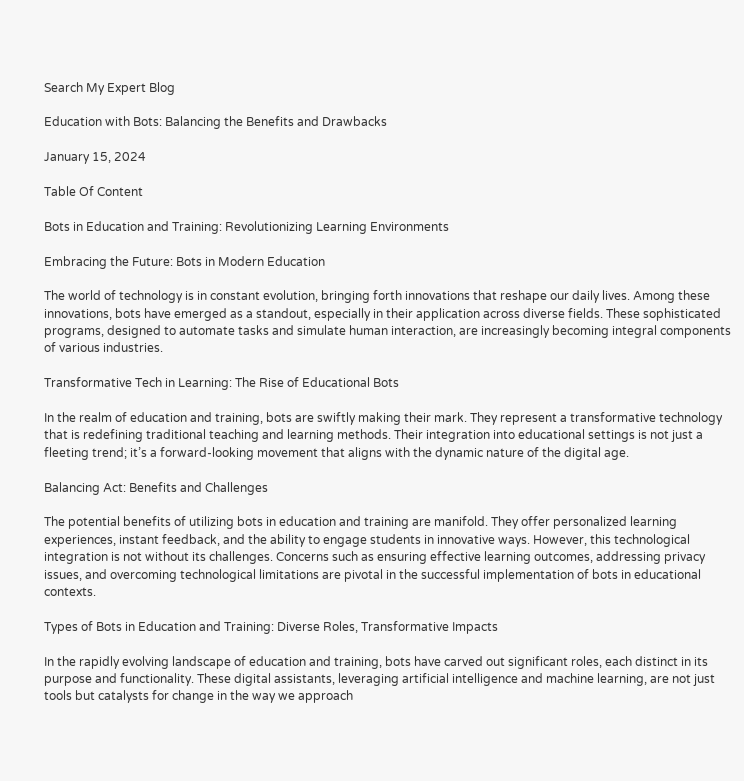Search My Expert Blog

Education with Bots: Balancing the Benefits and Drawbacks

January 15, 2024

Table Of Content

Bots in Education and Training: Revolutionizing Learning Environments

Embracing the Future: Bots in Modern Education

The world of technology is in constant evolution, bringing forth innovations that reshape our daily lives. Among these innovations, bots have emerged as a standout, especially in their application across diverse fields. These sophisticated programs, designed to automate tasks and simulate human interaction, are increasingly becoming integral components of various industries.

Transformative Tech in Learning: The Rise of Educational Bots

In the realm of education and training, bots are swiftly making their mark. They represent a transformative technology that is redefining traditional teaching and learning methods. Their integration into educational settings is not just a fleeting trend; it’s a forward-looking movement that aligns with the dynamic nature of the digital age.

Balancing Act: Benefits and Challenges

The potential benefits of utilizing bots in education and training are manifold. They offer personalized learning experiences, instant feedback, and the ability to engage students in innovative ways. However, this technological integration is not without its challenges. Concerns such as ensuring effective learning outcomes, addressing privacy issues, and overcoming technological limitations are pivotal in the successful implementation of bots in educational contexts.

Types of Bots in Education and Training: Diverse Roles, Transformative Impacts

In the rapidly evolving landscape of education and training, bots have carved out significant roles, each distinct in its purpose and functionality. These digital assistants, leveraging artificial intelligence and machine learning, are not just tools but catalysts for change in the way we approach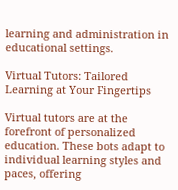learning and administration in educational settings.

Virtual Tutors: Tailored Learning at Your Fingertips

Virtual tutors are at the forefront of personalized education. These bots adapt to individual learning styles and paces, offering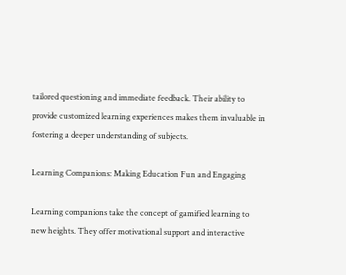tailored questioning and immediate feedback. Their ability to provide customized learning experiences makes them invaluable in fostering a deeper understanding of subjects.

Learning Companions: Making Education Fun and Engaging

Learning companions take the concept of gamified learning to new heights. They offer motivational support and interactive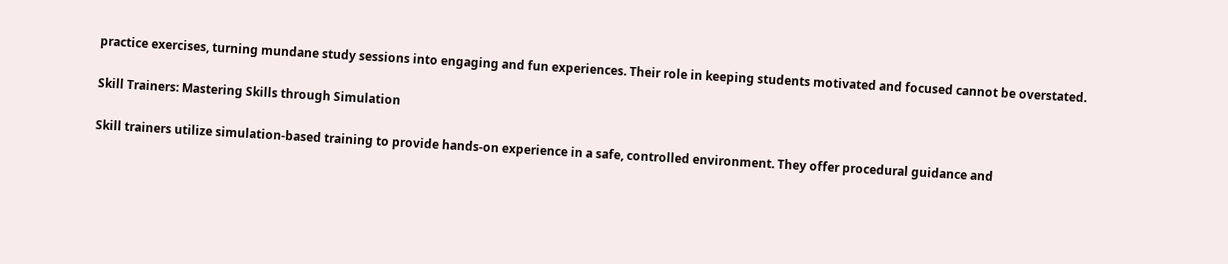practice exercises, turning mundane study sessions into engaging and fun experiences. Their role in keeping students motivated and focused cannot be overstated.

Skill Trainers: Mastering Skills through Simulation

Skill trainers utilize simulation-based training to provide hands-on experience in a safe, controlled environment. They offer procedural guidance and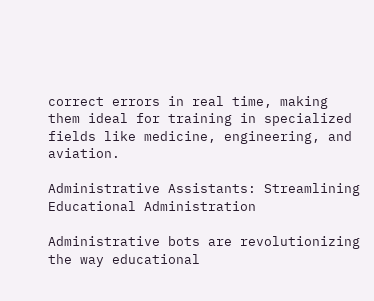correct errors in real time, making them ideal for training in specialized fields like medicine, engineering, and aviation.

Administrative Assistants: Streamlining Educational Administration

Administrative bots are revolutionizing the way educational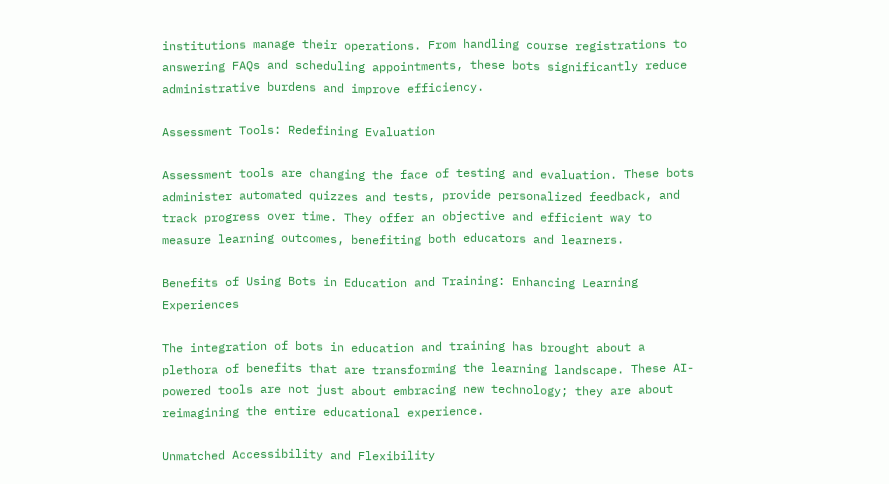institutions manage their operations. From handling course registrations to answering FAQs and scheduling appointments, these bots significantly reduce administrative burdens and improve efficiency.

Assessment Tools: Redefining Evaluation

Assessment tools are changing the face of testing and evaluation. These bots administer automated quizzes and tests, provide personalized feedback, and track progress over time. They offer an objective and efficient way to measure learning outcomes, benefiting both educators and learners.

Benefits of Using Bots in Education and Training: Enhancing Learning Experiences

The integration of bots in education and training has brought about a plethora of benefits that are transforming the learning landscape. These AI-powered tools are not just about embracing new technology; they are about reimagining the entire educational experience.

Unmatched Accessibility and Flexibility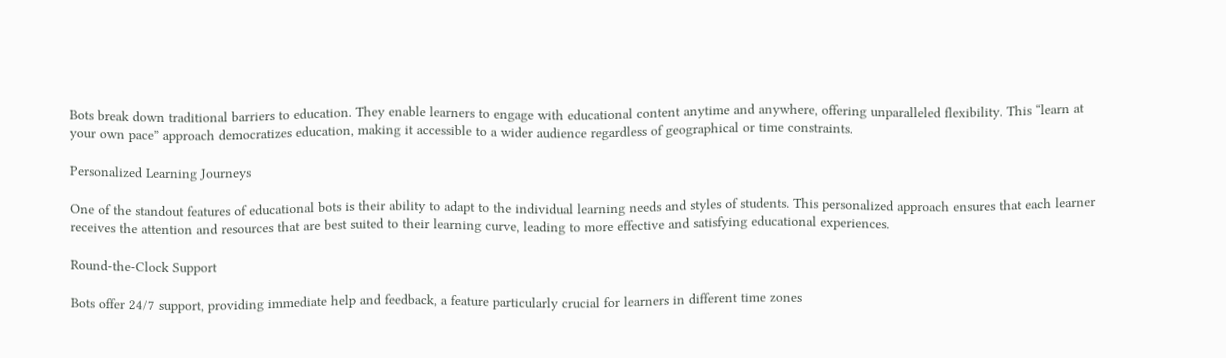Bots break down traditional barriers to education. They enable learners to engage with educational content anytime and anywhere, offering unparalleled flexibility. This “learn at your own pace” approach democratizes education, making it accessible to a wider audience regardless of geographical or time constraints.

Personalized Learning Journeys

One of the standout features of educational bots is their ability to adapt to the individual learning needs and styles of students. This personalized approach ensures that each learner receives the attention and resources that are best suited to their learning curve, leading to more effective and satisfying educational experiences.

Round-the-Clock Support

Bots offer 24/7 support, providing immediate help and feedback, a feature particularly crucial for learners in different time zones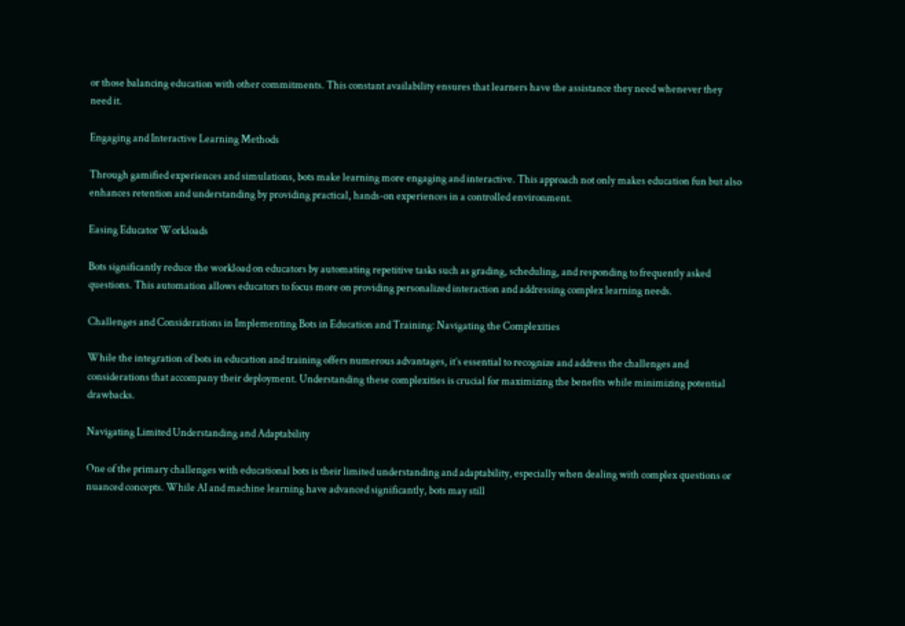or those balancing education with other commitments. This constant availability ensures that learners have the assistance they need whenever they need it.

Engaging and Interactive Learning Methods

Through gamified experiences and simulations, bots make learning more engaging and interactive. This approach not only makes education fun but also enhances retention and understanding by providing practical, hands-on experiences in a controlled environment.

Easing Educator Workloads

Bots significantly reduce the workload on educators by automating repetitive tasks such as grading, scheduling, and responding to frequently asked questions. This automation allows educators to focus more on providing personalized interaction and addressing complex learning needs.

Challenges and Considerations in Implementing Bots in Education and Training: Navigating the Complexities

While the integration of bots in education and training offers numerous advantages, it’s essential to recognize and address the challenges and considerations that accompany their deployment. Understanding these complexities is crucial for maximizing the benefits while minimizing potential drawbacks.

Navigating Limited Understanding and Adaptability

One of the primary challenges with educational bots is their limited understanding and adaptability, especially when dealing with complex questions or nuanced concepts. While AI and machine learning have advanced significantly, bots may still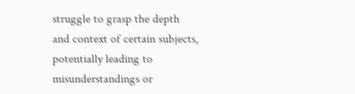struggle to grasp the depth and context of certain subjects, potentially leading to misunderstandings or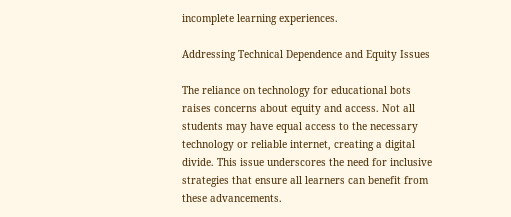incomplete learning experiences.

Addressing Technical Dependence and Equity Issues

The reliance on technology for educational bots raises concerns about equity and access. Not all students may have equal access to the necessary technology or reliable internet, creating a digital divide. This issue underscores the need for inclusive strategies that ensure all learners can benefit from these advancements.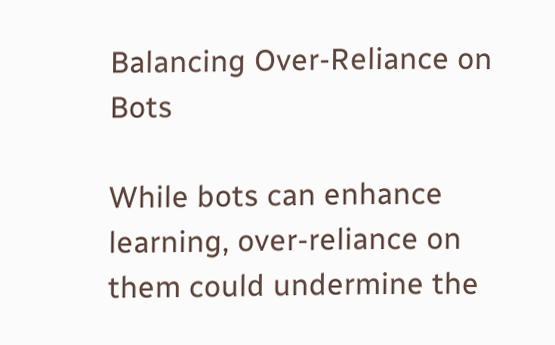Balancing Over-Reliance on Bots

While bots can enhance learning, over-reliance on them could undermine the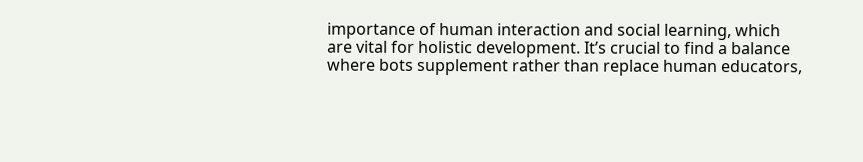importance of human interaction and social learning, which are vital for holistic development. It’s crucial to find a balance where bots supplement rather than replace human educators,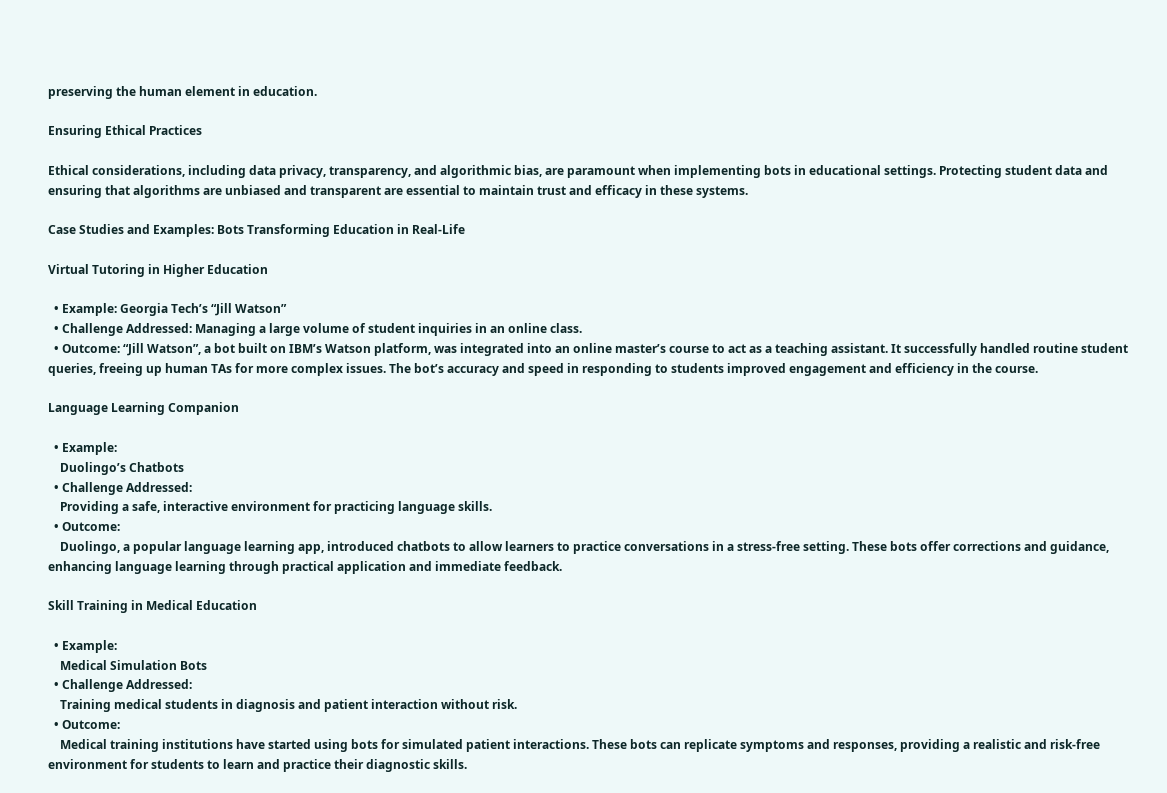preserving the human element in education.

Ensuring Ethical Practices

Ethical considerations, including data privacy, transparency, and algorithmic bias, are paramount when implementing bots in educational settings. Protecting student data and ensuring that algorithms are unbiased and transparent are essential to maintain trust and efficacy in these systems.

Case Studies and Examples: Bots Transforming Education in Real-Life

Virtual Tutoring in Higher Education

  • Example: Georgia Tech’s “Jill Watson”
  • Challenge Addressed: Managing a large volume of student inquiries in an online class.
  • Outcome: “Jill Watson”, a bot built on IBM’s Watson platform, was integrated into an online master’s course to act as a teaching assistant. It successfully handled routine student queries, freeing up human TAs for more complex issues. The bot’s accuracy and speed in responding to students improved engagement and efficiency in the course.

Language Learning Companion

  • Example:
    Duolingo’s Chatbots
  • Challenge Addressed:
    Providing a safe, interactive environment for practicing language skills.
  • Outcome:
    Duolingo, a popular language learning app, introduced chatbots to allow learners to practice conversations in a stress-free setting. These bots offer corrections and guidance, enhancing language learning through practical application and immediate feedback.

Skill Training in Medical Education

  • Example:
    Medical Simulation Bots
  • Challenge Addressed:
    Training medical students in diagnosis and patient interaction without risk.
  • Outcome:
    Medical training institutions have started using bots for simulated patient interactions. These bots can replicate symptoms and responses, providing a realistic and risk-free environment for students to learn and practice their diagnostic skills.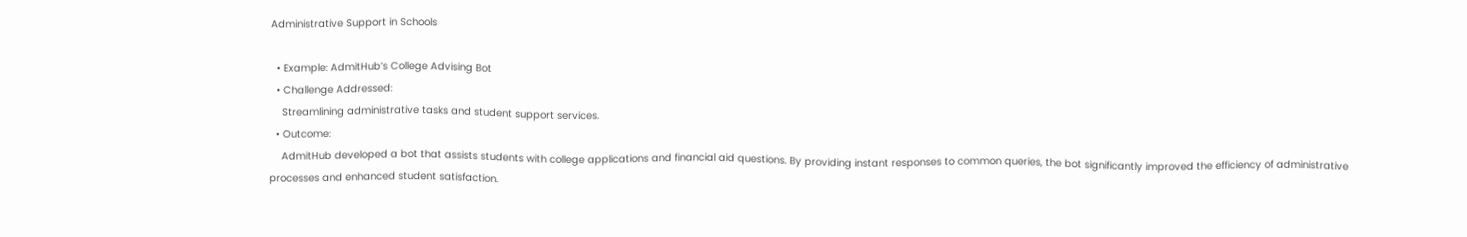Administrative Support in Schools

  • Example: AdmitHub’s College Advising Bot
  • Challenge Addressed:
    Streamlining administrative tasks and student support services.
  • Outcome:
    AdmitHub developed a bot that assists students with college applications and financial aid questions. By providing instant responses to common queries, the bot significantly improved the efficiency of administrative processes and enhanced student satisfaction.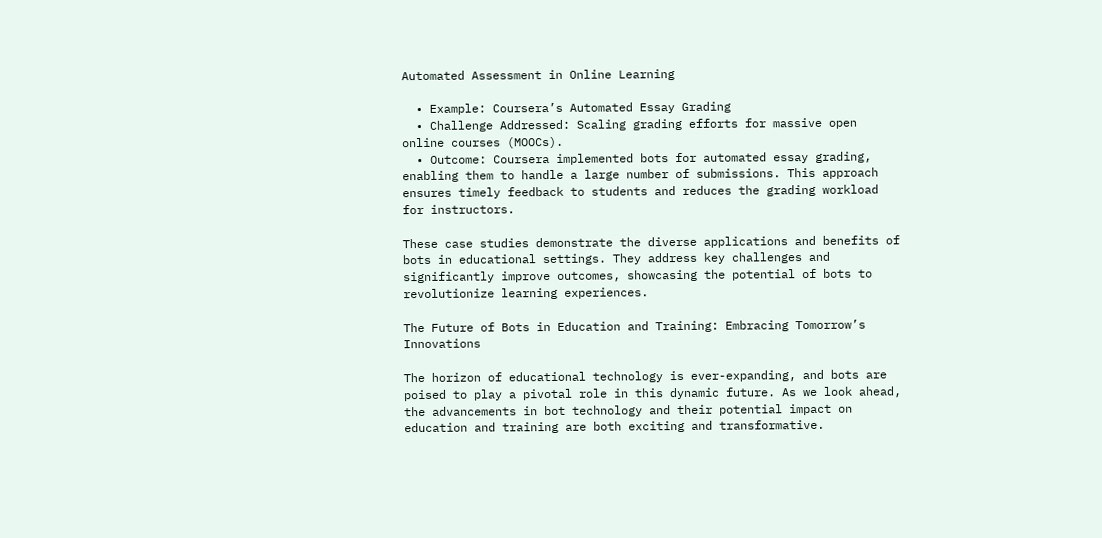Automated Assessment in Online Learning

  • Example: Coursera’s Automated Essay Grading
  • Challenge Addressed: Scaling grading efforts for massive open online courses (MOOCs).
  • Outcome: Coursera implemented bots for automated essay grading, enabling them to handle a large number of submissions. This approach ensures timely feedback to students and reduces the grading workload for instructors.

These case studies demonstrate the diverse applications and benefits of bots in educational settings. They address key challenges and significantly improve outcomes, showcasing the potential of bots to revolutionize learning experiences.

The Future of Bots in Education and Training: Embracing Tomorrow’s Innovations

The horizon of educational technology is ever-expanding, and bots are poised to play a pivotal role in this dynamic future. As we look ahead, the advancements in bot technology and their potential impact on education and training are both exciting and transformative.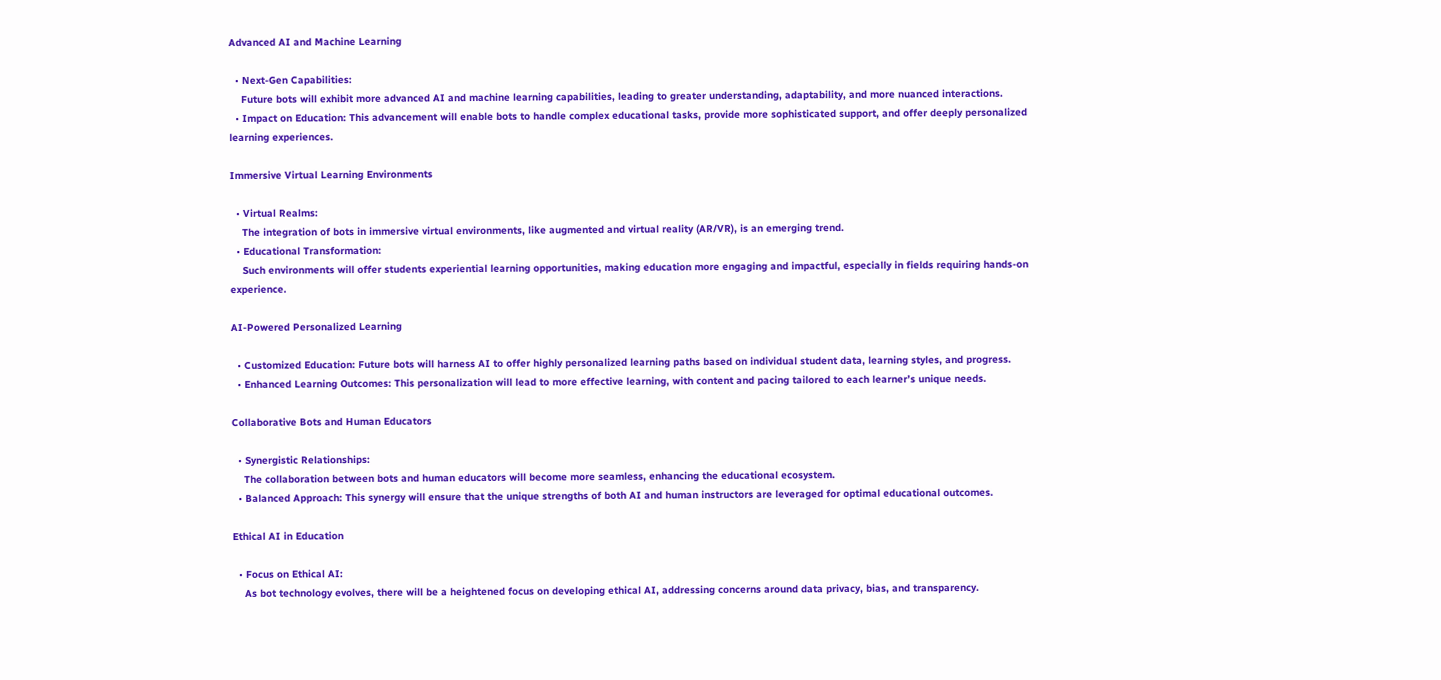Advanced AI and Machine Learning

  • Next-Gen Capabilities:
    Future bots will exhibit more advanced AI and machine learning capabilities, leading to greater understanding, adaptability, and more nuanced interactions.
  • Impact on Education: This advancement will enable bots to handle complex educational tasks, provide more sophisticated support, and offer deeply personalized learning experiences.

Immersive Virtual Learning Environments

  • Virtual Realms:
    The integration of bots in immersive virtual environments, like augmented and virtual reality (AR/VR), is an emerging trend.
  • Educational Transformation:
    Such environments will offer students experiential learning opportunities, making education more engaging and impactful, especially in fields requiring hands-on experience.

AI-Powered Personalized Learning

  • Customized Education: Future bots will harness AI to offer highly personalized learning paths based on individual student data, learning styles, and progress.
  • Enhanced Learning Outcomes: This personalization will lead to more effective learning, with content and pacing tailored to each learner’s unique needs.

Collaborative Bots and Human Educators

  • Synergistic Relationships:
    The collaboration between bots and human educators will become more seamless, enhancing the educational ecosystem.
  • Balanced Approach: This synergy will ensure that the unique strengths of both AI and human instructors are leveraged for optimal educational outcomes.

Ethical AI in Education

  • Focus on Ethical AI:
    As bot technology evolves, there will be a heightened focus on developing ethical AI, addressing concerns around data privacy, bias, and transparency.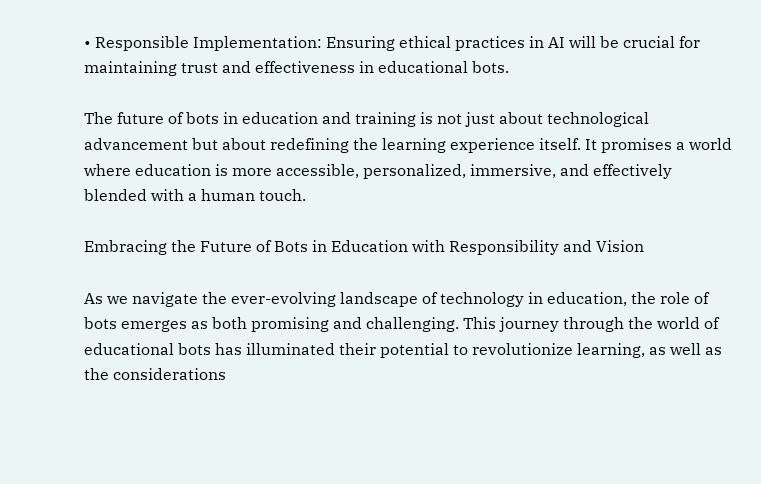• Responsible Implementation: Ensuring ethical practices in AI will be crucial for maintaining trust and effectiveness in educational bots.

The future of bots in education and training is not just about technological advancement but about redefining the learning experience itself. It promises a world where education is more accessible, personalized, immersive, and effectively blended with a human touch.

Embracing the Future of Bots in Education with Responsibility and Vision

As we navigate the ever-evolving landscape of technology in education, the role of bots emerges as both promising and challenging. This journey through the world of educational bots has illuminated their potential to revolutionize learning, as well as the considerations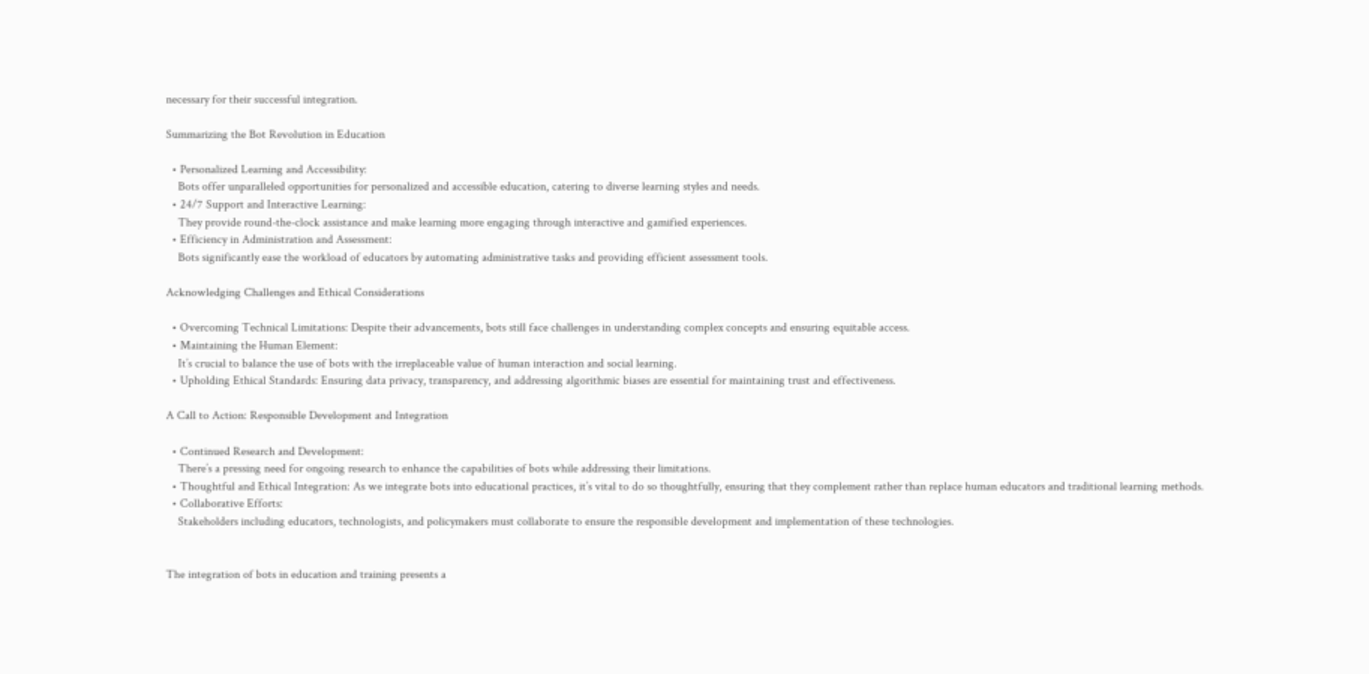necessary for their successful integration.

Summarizing the Bot Revolution in Education

  • Personalized Learning and Accessibility:
    Bots offer unparalleled opportunities for personalized and accessible education, catering to diverse learning styles and needs.
  • 24/7 Support and Interactive Learning:
    They provide round-the-clock assistance and make learning more engaging through interactive and gamified experiences.
  • Efficiency in Administration and Assessment:
    Bots significantly ease the workload of educators by automating administrative tasks and providing efficient assessment tools.

Acknowledging Challenges and Ethical Considerations

  • Overcoming Technical Limitations: Despite their advancements, bots still face challenges in understanding complex concepts and ensuring equitable access.
  • Maintaining the Human Element:
    It’s crucial to balance the use of bots with the irreplaceable value of human interaction and social learning.
  • Upholding Ethical Standards: Ensuring data privacy, transparency, and addressing algorithmic biases are essential for maintaining trust and effectiveness.

A Call to Action: Responsible Development and Integration

  • Continued Research and Development:
    There’s a pressing need for ongoing research to enhance the capabilities of bots while addressing their limitations.
  • Thoughtful and Ethical Integration: As we integrate bots into educational practices, it’s vital to do so thoughtfully, ensuring that they complement rather than replace human educators and traditional learning methods.
  • Collaborative Efforts:
    Stakeholders including educators, technologists, and policymakers must collaborate to ensure the responsible development and implementation of these technologies.


The integration of bots in education and training presents a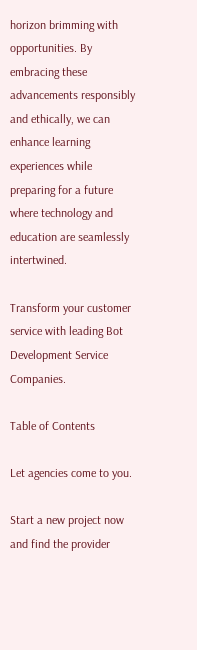horizon brimming with opportunities. By embracing these advancements responsibly and ethically, we can enhance learning experiences while preparing for a future where technology and education are seamlessly intertwined.

Transform your customer service with leading Bot Development Service Companies.

Table of Contents

Let agencies come to you.

Start a new project now and find the provider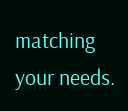matching your needs.